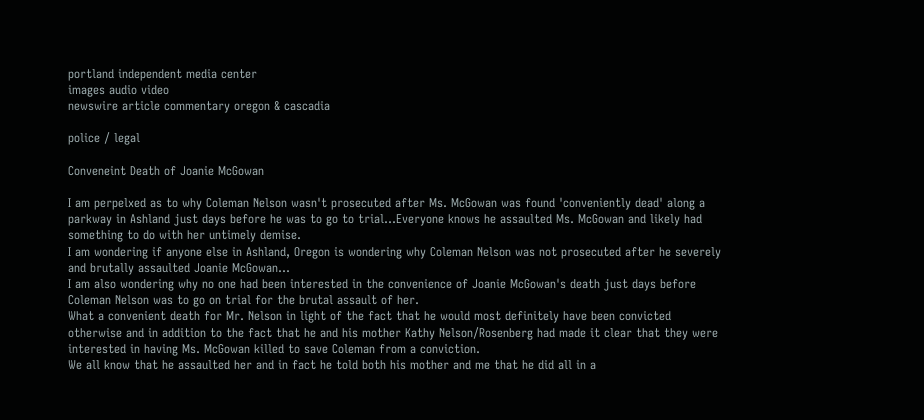portland independent media center
images audio video
newswire article commentary oregon & cascadia

police / legal

Conveneint Death of Joanie McGowan

I am perpelxed as to why Coleman Nelson wasn't prosecuted after Ms. McGowan was found 'conveniently dead' along a parkway in Ashland just days before he was to go to trial...Everyone knows he assaulted Ms. McGowan and likely had something to do with her untimely demise.
I am wondering if anyone else in Ashland, Oregon is wondering why Coleman Nelson was not prosecuted after he severely and brutally assaulted Joanie McGowan...
I am also wondering why no one had been interested in the convenience of Joanie McGowan's death just days before Coleman Nelson was to go on trial for the brutal assault of her.
What a convenient death for Mr. Nelson in light of the fact that he would most definitely have been convicted otherwise and in addition to the fact that he and his mother Kathy Nelson/Rosenberg had made it clear that they were interested in having Ms. McGowan killed to save Coleman from a conviction.
We all know that he assaulted her and in fact he told both his mother and me that he did all in a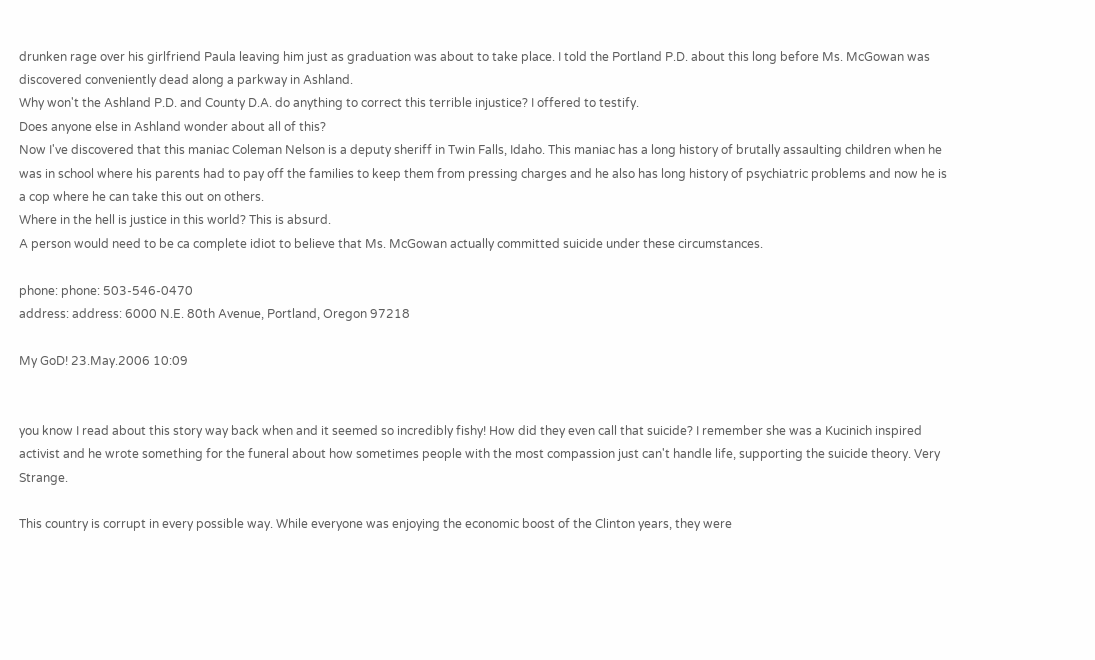drunken rage over his girlfriend Paula leaving him just as graduation was about to take place. I told the Portland P.D. about this long before Ms. McGowan was discovered conveniently dead along a parkway in Ashland.
Why won't the Ashland P.D. and County D.A. do anything to correct this terrible injustice? I offered to testify.
Does anyone else in Ashland wonder about all of this?
Now I've discovered that this maniac Coleman Nelson is a deputy sheriff in Twin Falls, Idaho. This maniac has a long history of brutally assaulting children when he was in school where his parents had to pay off the families to keep them from pressing charges and he also has long history of psychiatric problems and now he is a cop where he can take this out on others.
Where in the hell is justice in this world? This is absurd.
A person would need to be ca complete idiot to believe that Ms. McGowan actually committed suicide under these circumstances.

phone: phone: 503-546-0470
address: address: 6000 N.E. 80th Avenue, Portland, Oregon 97218

My GoD! 23.May.2006 10:09


you know I read about this story way back when and it seemed so incredibly fishy! How did they even call that suicide? I remember she was a Kucinich inspired activist and he wrote something for the funeral about how sometimes people with the most compassion just can't handle life, supporting the suicide theory. Very Strange.

This country is corrupt in every possible way. While everyone was enjoying the economic boost of the Clinton years, they were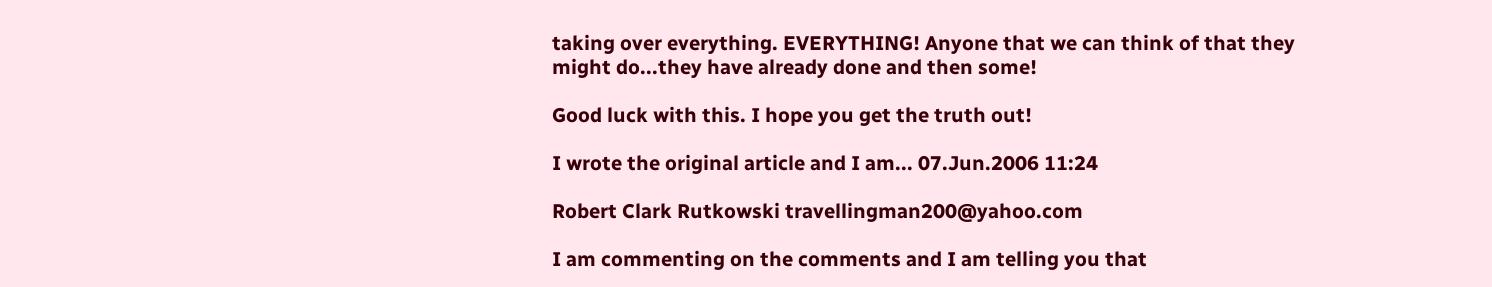taking over everything. EVERYTHING! Anyone that we can think of that they might do...they have already done and then some!

Good luck with this. I hope you get the truth out!

I wrote the original article and I am... 07.Jun.2006 11:24

Robert Clark Rutkowski travellingman200@yahoo.com

I am commenting on the comments and I am telling you that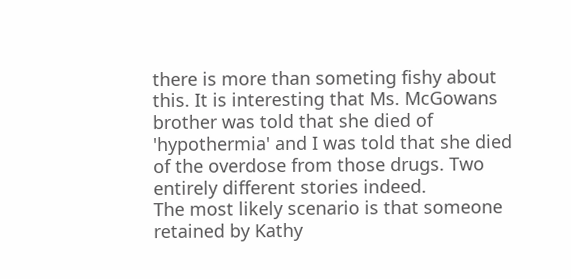there is more than someting fishy about this. It is interesting that Ms. McGowans brother was told that she died of 'hypothermia' and I was told that she died of the overdose from those drugs. Two entirely different stories indeed.
The most likely scenario is that someone retained by Kathy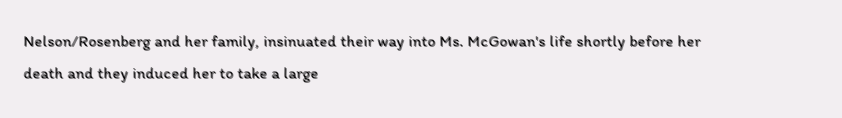Nelson/Rosenberg and her family, insinuated their way into Ms. McGowan's life shortly before her death and they induced her to take a large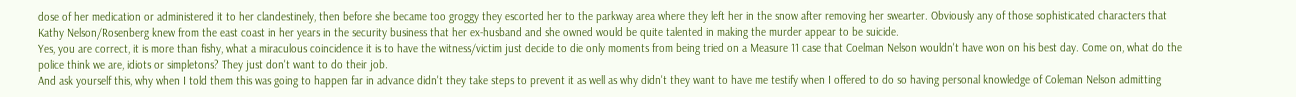dose of her medication or administered it to her clandestinely, then before she became too groggy they escorted her to the parkway area where they left her in the snow after removing her swearter. Obviously any of those sophisticated characters that Kathy Nelson/Rosenberg knew from the east coast in her years in the security business that her ex-husband and she owned would be quite talented in making the murder appear to be suicide.
Yes, you are correct, it is more than fishy, what a miraculous coincidence it is to have the witness/victim just decide to die only moments from being tried on a Measure 11 case that Coelman Nelson wouldn't have won on his best day. Come on, what do the police think we are, idiots or simpletons? They just don't want to do their job.
And ask yourself this, why when I told them this was going to happen far in advance didn't they take steps to prevent it as well as why didn't they want to have me testify when I offered to do so having personal knowledge of Coleman Nelson admitting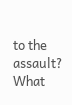to the assault? What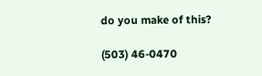do you make of this?

(503) 46-0470